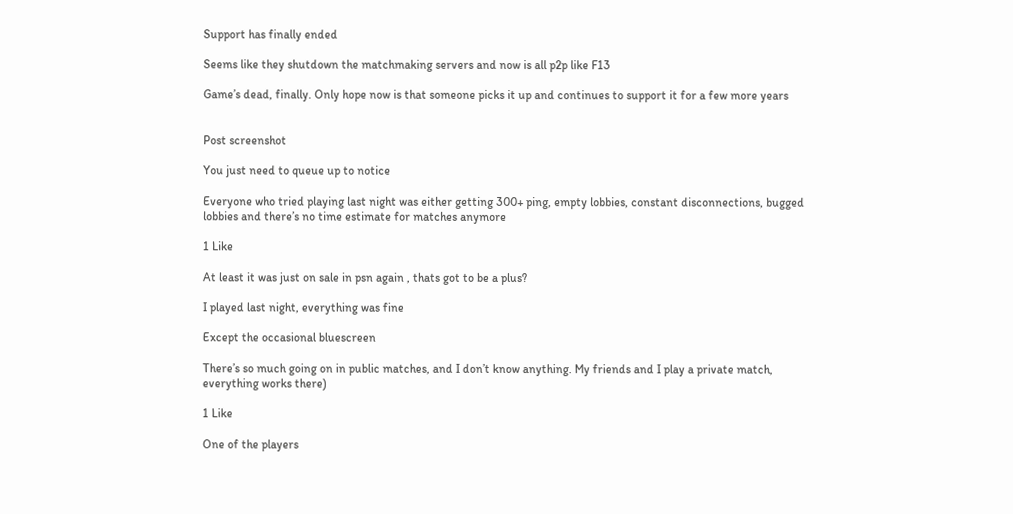Support has finally ended

Seems like they shutdown the matchmaking servers and now is all p2p like F13

Game’s dead, finally. Only hope now is that someone picks it up and continues to support it for a few more years


Post screenshot

You just need to queue up to notice

Everyone who tried playing last night was either getting 300+ ping, empty lobbies, constant disconnections, bugged lobbies and there’s no time estimate for matches anymore

1 Like

At least it was just on sale in psn again , thats got to be a plus?

I played last night, everything was fine

Except the occasional bluescreen

There’s so much going on in public matches, and I don’t know anything. My friends and I play a private match, everything works there)

1 Like

One of the players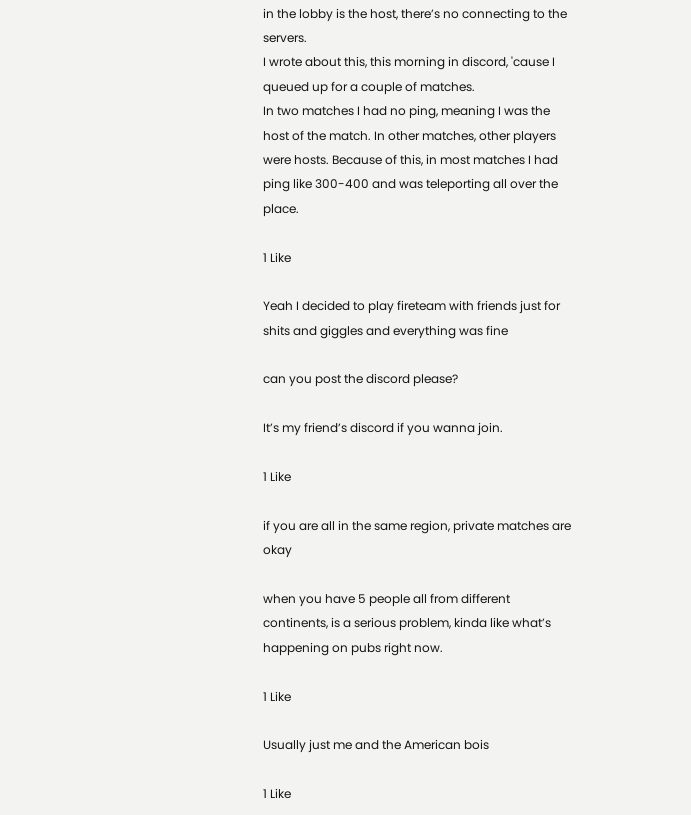in the lobby is the host, there’s no connecting to the servers.
I wrote about this, this morning in discord, 'cause I queued up for a couple of matches.
In two matches I had no ping, meaning I was the host of the match. In other matches, other players were hosts. Because of this, in most matches I had ping like 300-400 and was teleporting all over the place.

1 Like

Yeah I decided to play fireteam with friends just for shits and giggles and everything was fine

can you post the discord please?

It’s my friend’s discord if you wanna join.

1 Like

if you are all in the same region, private matches are okay

when you have 5 people all from different continents, is a serious problem, kinda like what’s happening on pubs right now.

1 Like

Usually just me and the American bois

1 Like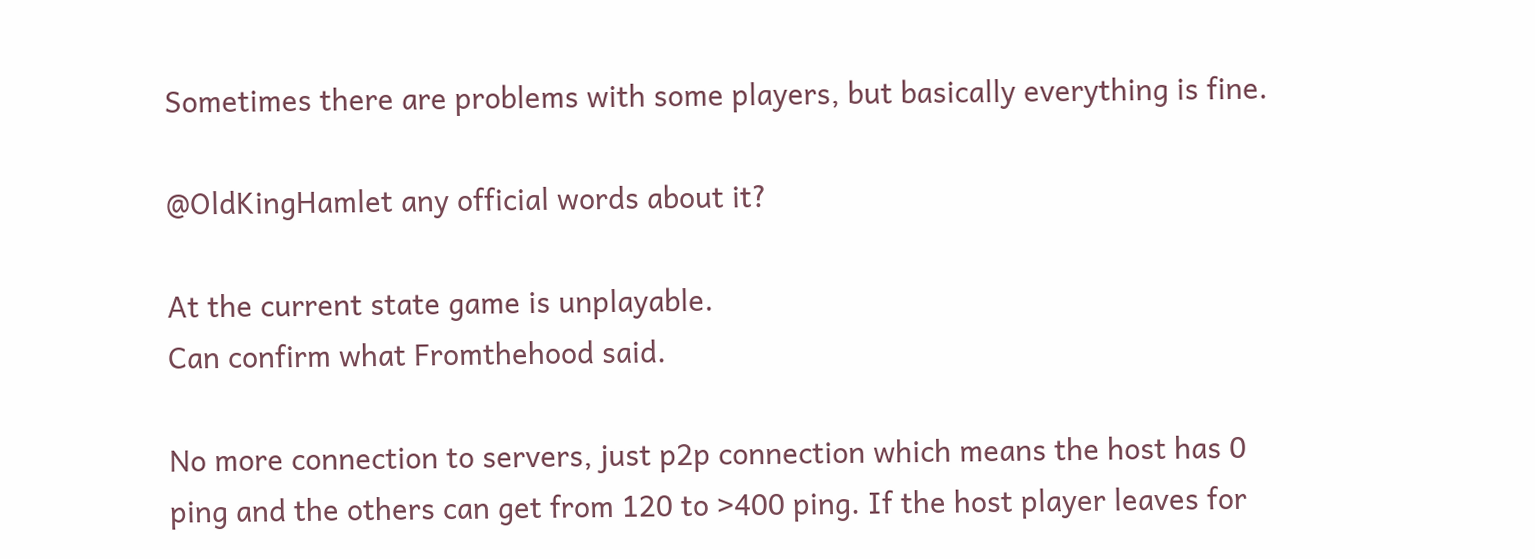Sometimes there are problems with some players, but basically everything is fine.

@OldKingHamlet any official words about it?

At the current state game is unplayable.
Can confirm what Fromthehood said.

No more connection to servers, just p2p connection which means the host has 0 ping and the others can get from 120 to >400 ping. If the host player leaves for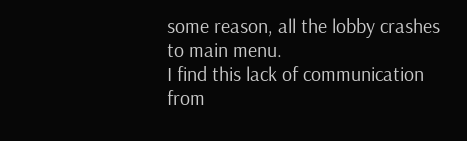some reason, all the lobby crashes to main menu.
I find this lack of communication from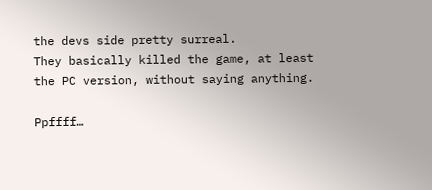the devs side pretty surreal.
They basically killed the game, at least the PC version, without saying anything.

Ppffff…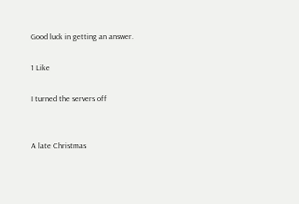Good luck in getting an answer.

1 Like

I turned the servers off


A late Christmas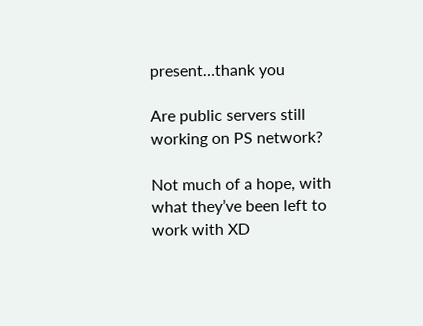present…thank you

Are public servers still working on PS network?

Not much of a hope, with what they’ve been left to work with XD